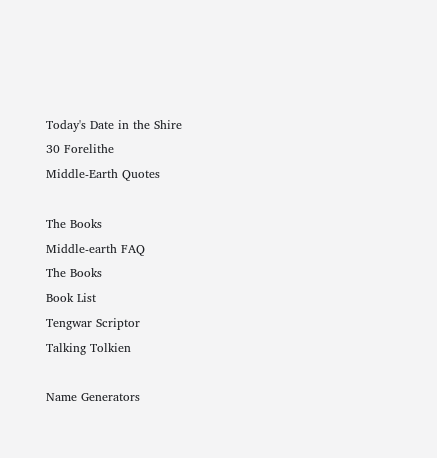Today's Date in the Shire
30 Forelithe
Middle-Earth Quotes

The Books
Middle-earth FAQ
The Books
Book List
Tengwar Scriptor
Talking Tolkien

Name Generators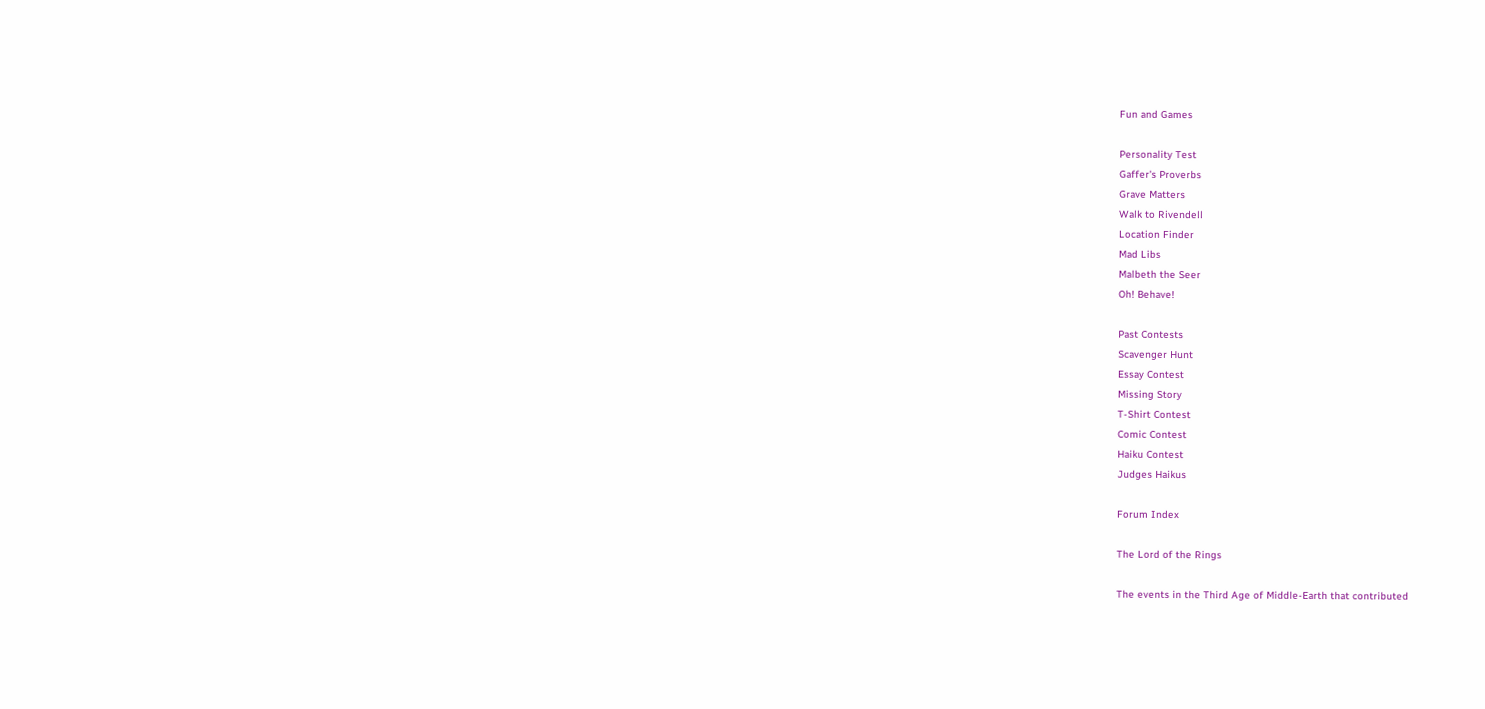Fun and Games

Personality Test
Gaffer's Proverbs
Grave Matters
Walk to Rivendell
Location Finder
Mad Libs
Malbeth the Seer
Oh! Behave!

Past Contests
Scavenger Hunt
Essay Contest
Missing Story
T-Shirt Contest
Comic Contest
Haiku Contest
Judges Haikus

Forum Index

The Lord of the Rings

The events in the Third Age of Middle-Earth that contributed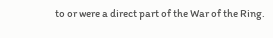to or were a direct part of the War of the Ring.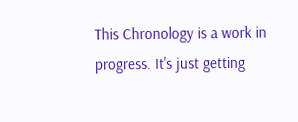This Chronology is a work in progress. It's just getting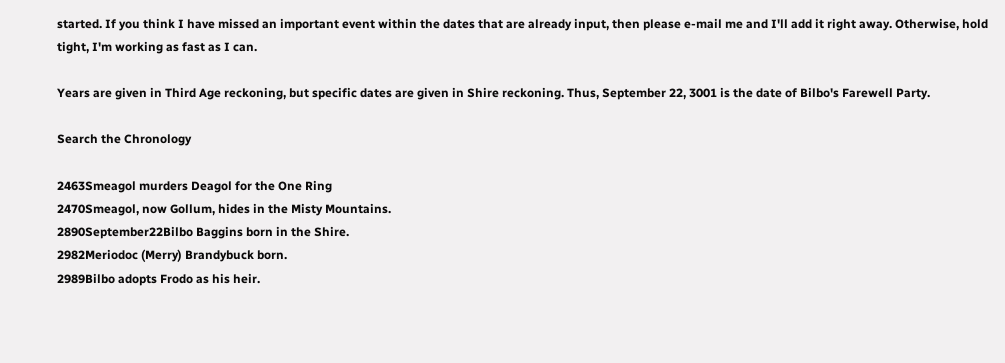started. If you think I have missed an important event within the dates that are already input, then please e-mail me and I'll add it right away. Otherwise, hold tight, I'm working as fast as I can.

Years are given in Third Age reckoning, but specific dates are given in Shire reckoning. Thus, September 22, 3001 is the date of Bilbo's Farewell Party.

Search the Chronology

2463Smeagol murders Deagol for the One Ring
2470Smeagol, now Gollum, hides in the Misty Mountains.
2890September22Bilbo Baggins born in the Shire.
2982Meriodoc (Merry) Brandybuck born.
2989Bilbo adopts Frodo as his heir.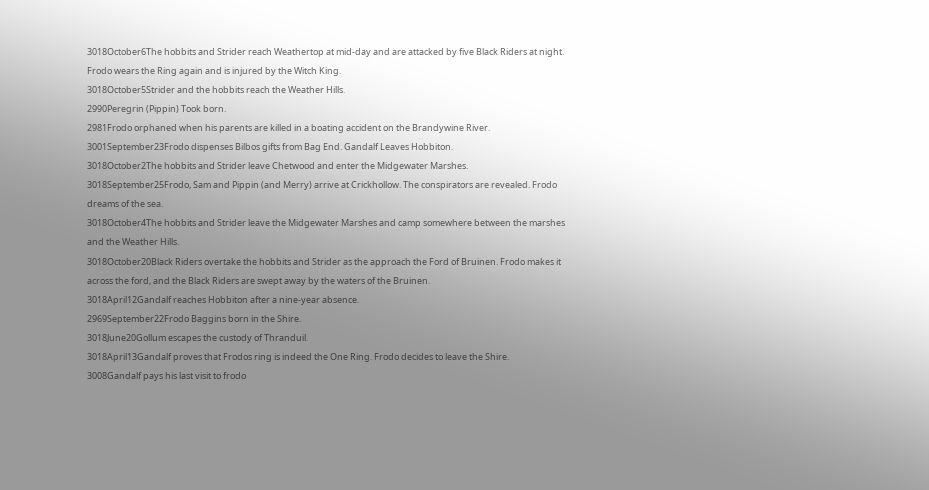3018October6The hobbits and Strider reach Weathertop at mid-day and are attacked by five Black Riders at night. Frodo wears the Ring again and is injured by the Witch King.
3018October5Strider and the hobbits reach the Weather Hills.
2990Peregrin (Pippin) Took born.
2981Frodo orphaned when his parents are killed in a boating accident on the Brandywine River.
3001September23Frodo dispenses Bilbos gifts from Bag End. Gandalf Leaves Hobbiton.
3018October2The hobbits and Strider leave Chetwood and enter the Midgewater Marshes.
3018September25Frodo, Sam and Pippin (and Merry) arrive at Crickhollow. The conspirators are revealed. Frodo dreams of the sea.
3018October4The hobbits and Strider leave the Midgewater Marshes and camp somewhere between the marshes and the Weather Hills.
3018October20Black Riders overtake the hobbits and Strider as the approach the Ford of Bruinen. Frodo makes it across the ford, and the Black Riders are swept away by the waters of the Bruinen.
3018April12Gandalf reaches Hobbiton after a nine-year absence.
2969September22Frodo Baggins born in the Shire.
3018June20Gollum escapes the custody of Thranduil.
3018April13Gandalf proves that Frodos ring is indeed the One Ring. Frodo decides to leave the Shire.
3008Gandalf pays his last visit to frodo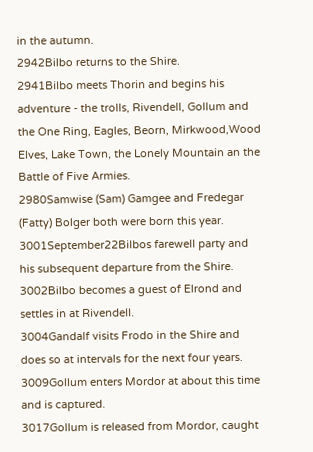in the autumn.
2942Bilbo returns to the Shire.
2941Bilbo meets Thorin and begins his adventure - the trolls, Rivendell, Gollum and the One Ring, Eagles, Beorn, Mirkwood,Wood Elves, Lake Town, the Lonely Mountain an the Battle of Five Armies.
2980Samwise (Sam) Gamgee and Fredegar (Fatty) Bolger both were born this year.
3001September22Bilbos farewell party and his subsequent departure from the Shire.
3002Bilbo becomes a guest of Elrond and settles in at Rivendell.
3004Gandalf visits Frodo in the Shire and does so at intervals for the next four years.
3009Gollum enters Mordor at about this time and is captured.
3017Gollum is released from Mordor, caught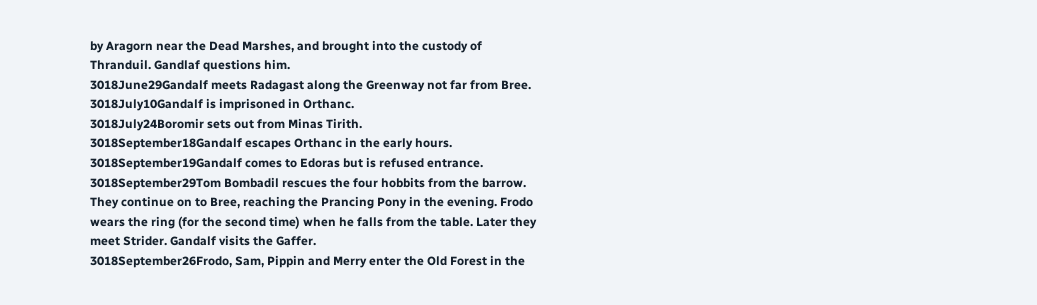by Aragorn near the Dead Marshes, and brought into the custody of Thranduil. Gandlaf questions him.
3018June29Gandalf meets Radagast along the Greenway not far from Bree.
3018July10Gandalf is imprisoned in Orthanc.
3018July24Boromir sets out from Minas Tirith.
3018September18Gandalf escapes Orthanc in the early hours.
3018September19Gandalf comes to Edoras but is refused entrance.
3018September29Tom Bombadil rescues the four hobbits from the barrow. They continue on to Bree, reaching the Prancing Pony in the evening. Frodo wears the ring (for the second time) when he falls from the table. Later they meet Strider. Gandalf visits the Gaffer.
3018September26Frodo, Sam, Pippin and Merry enter the Old Forest in the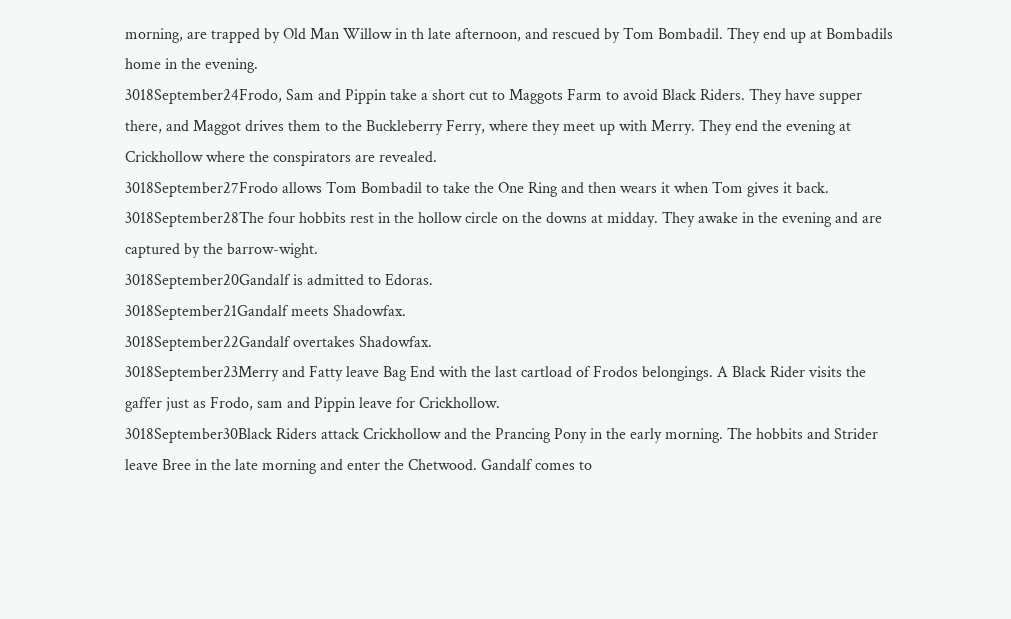morning, are trapped by Old Man Willow in th late afternoon, and rescued by Tom Bombadil. They end up at Bombadils home in the evening.
3018September24Frodo, Sam and Pippin take a short cut to Maggots Farm to avoid Black Riders. They have supper there, and Maggot drives them to the Buckleberry Ferry, where they meet up with Merry. They end the evening at Crickhollow where the conspirators are revealed.
3018September27Frodo allows Tom Bombadil to take the One Ring and then wears it when Tom gives it back.
3018September28The four hobbits rest in the hollow circle on the downs at midday. They awake in the evening and are captured by the barrow-wight.
3018September20Gandalf is admitted to Edoras.
3018September21Gandalf meets Shadowfax.
3018September22Gandalf overtakes Shadowfax.
3018September23Merry and Fatty leave Bag End with the last cartload of Frodos belongings. A Black Rider visits the gaffer just as Frodo, sam and Pippin leave for Crickhollow.
3018September30Black Riders attack Crickhollow and the Prancing Pony in the early morning. The hobbits and Strider leave Bree in the late morning and enter the Chetwood. Gandalf comes to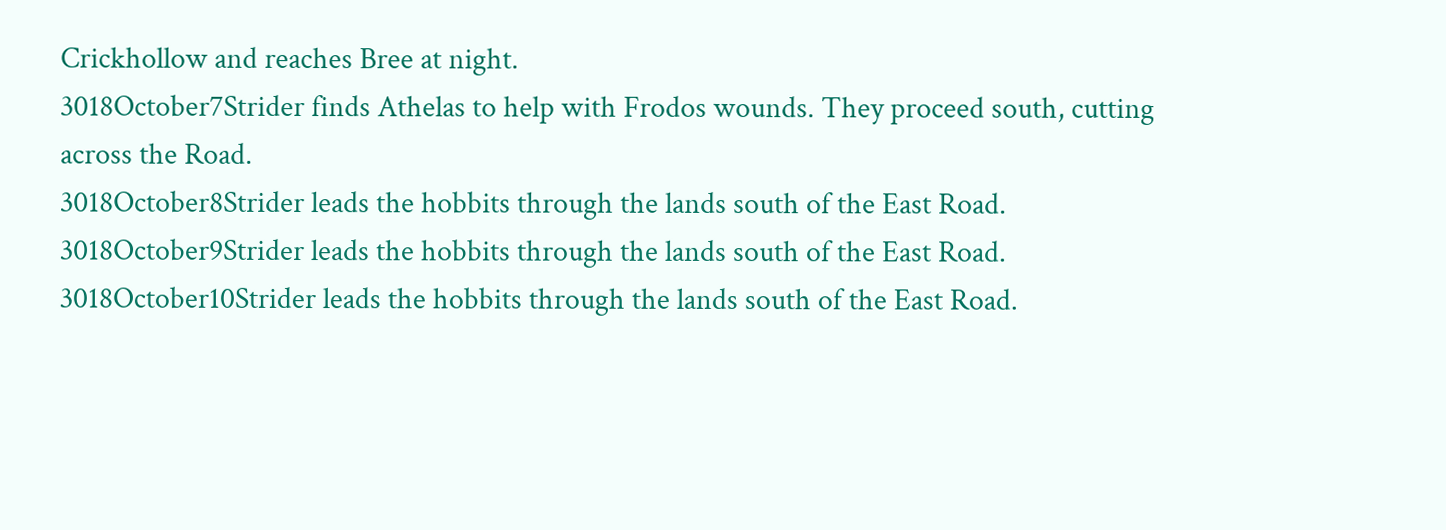Crickhollow and reaches Bree at night.
3018October7Strider finds Athelas to help with Frodos wounds. They proceed south, cutting across the Road.
3018October8Strider leads the hobbits through the lands south of the East Road.
3018October9Strider leads the hobbits through the lands south of the East Road.
3018October10Strider leads the hobbits through the lands south of the East Road.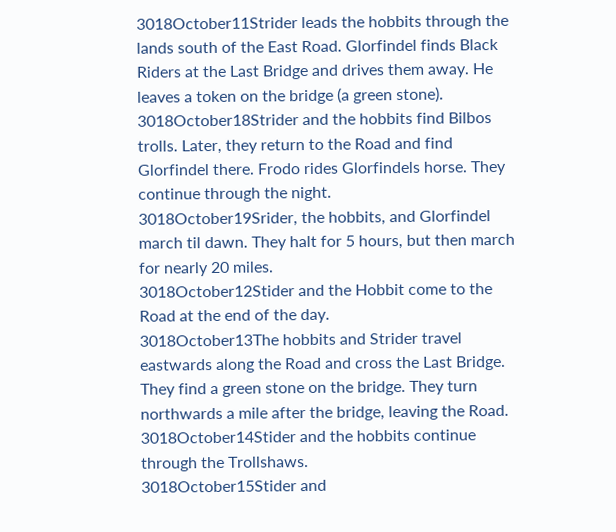3018October11Strider leads the hobbits through the lands south of the East Road. Glorfindel finds Black Riders at the Last Bridge and drives them away. He leaves a token on the bridge (a green stone).
3018October18Strider and the hobbits find Bilbos trolls. Later, they return to the Road and find Glorfindel there. Frodo rides Glorfindels horse. They continue through the night.
3018October19Srider, the hobbits, and Glorfindel march til dawn. They halt for 5 hours, but then march for nearly 20 miles.
3018October12Stider and the Hobbit come to the Road at the end of the day.
3018October13The hobbits and Strider travel eastwards along the Road and cross the Last Bridge. They find a green stone on the bridge. They turn northwards a mile after the bridge, leaving the Road.
3018October14Stider and the hobbits continue through the Trollshaws.
3018October15Stider and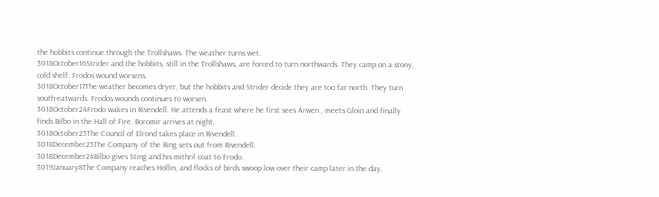the hobbits continue through the Trollshaws. The weather turns wet.
3018October16Strider and the hobbits, still in the Trollshaws, are forced to turn northwards. They camp on a stony, cold shelf. Frodos wound worsens.
3018October17The weather becomes dryer, but the hobbits and Strider decide they are too far north. They turn south-eatwards. Frodos wounds continues to worsen.
3018October24Frodo wakes in Rivendell. He attends a feast where he first sees Arwen , meets Gloin and finally finds Bilbo in the Hall of Fire. Boromir arrives at night.
3018October25The Council of Elrond takes place in Rivendell.
3018December25The Company of the Ring sets out from Rivendell.
3018December24Bilbo gives Sting and his mithril coat to Frodo.
3019January8The Company reaches Hollin, and flocks of birds swoop low over their camp later in the day.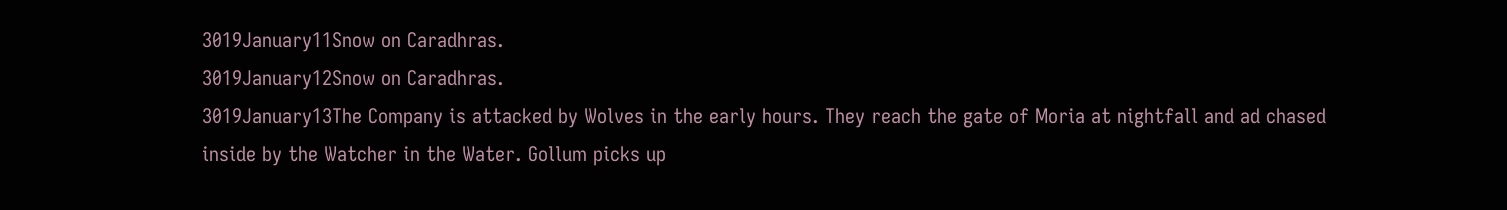3019January11Snow on Caradhras.
3019January12Snow on Caradhras.
3019January13The Company is attacked by Wolves in the early hours. They reach the gate of Moria at nightfall and ad chased inside by the Watcher in the Water. Gollum picks up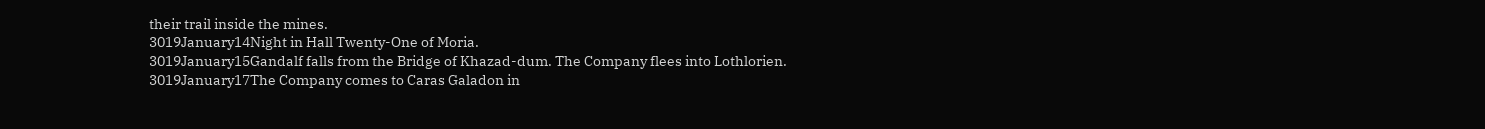their trail inside the mines.
3019January14Night in Hall Twenty-One of Moria.
3019January15Gandalf falls from the Bridge of Khazad-dum. The Company flees into Lothlorien.
3019January17The Company comes to Caras Galadon in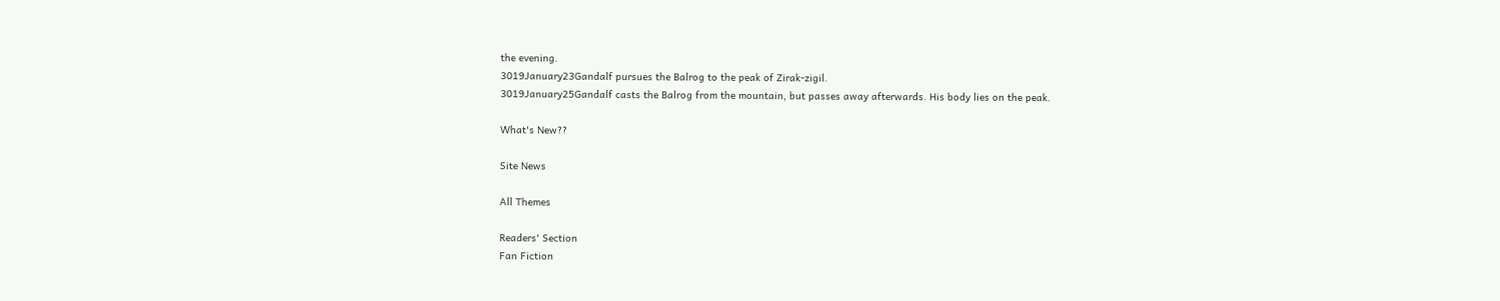the evening.
3019January23Gandalf pursues the Balrog to the peak of Zirak-zigil.
3019January25Gandalf casts the Balrog from the mountain, but passes away afterwards. His body lies on the peak.

What's New??

Site News

All Themes

Readers' Section
Fan Fiction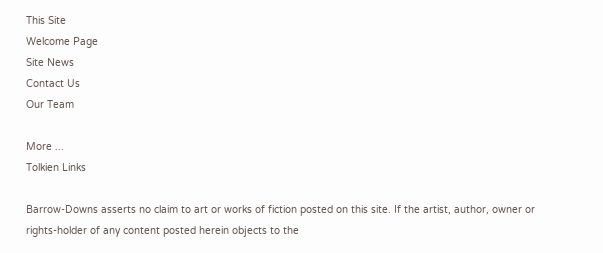This Site
Welcome Page
Site News
Contact Us
Our Team

More ...
Tolkien Links

Barrow-Downs asserts no claim to art or works of fiction posted on this site. If the artist, author, owner or rights-holder of any content posted herein objects to the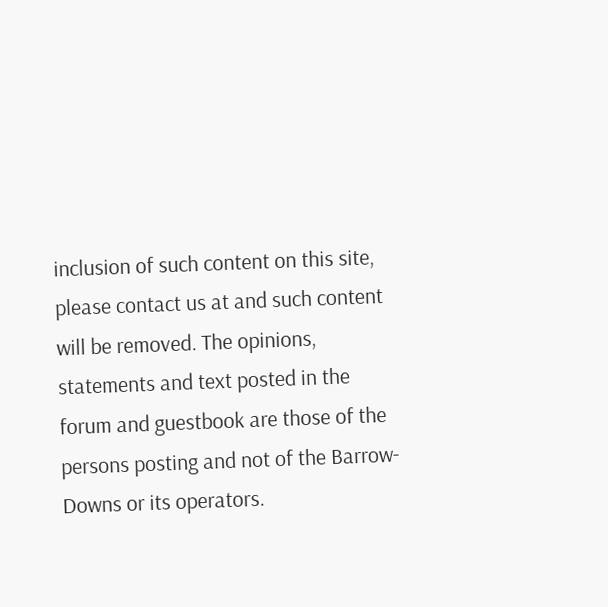inclusion of such content on this site, please contact us at and such content will be removed. The opinions, statements and text posted in the forum and guestbook are those of the persons posting and not of the Barrow-Downs or its operators.